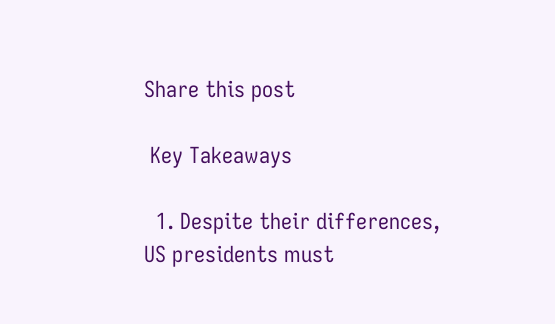Share this post

 Key Takeaways

  1. Despite their differences, US presidents must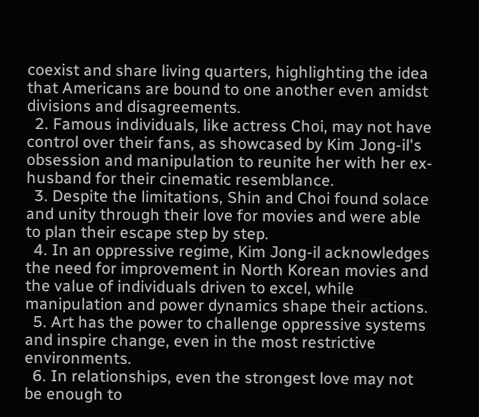coexist and share living quarters, highlighting the idea that Americans are bound to one another even amidst divisions and disagreements.
  2. Famous individuals, like actress Choi, may not have control over their fans, as showcased by Kim Jong-il's obsession and manipulation to reunite her with her ex-husband for their cinematic resemblance.
  3. Despite the limitations, Shin and Choi found solace and unity through their love for movies and were able to plan their escape step by step.
  4. In an oppressive regime, Kim Jong-il acknowledges the need for improvement in North Korean movies and the value of individuals driven to excel, while manipulation and power dynamics shape their actions.
  5. Art has the power to challenge oppressive systems and inspire change, even in the most restrictive environments.
  6. In relationships, even the strongest love may not be enough to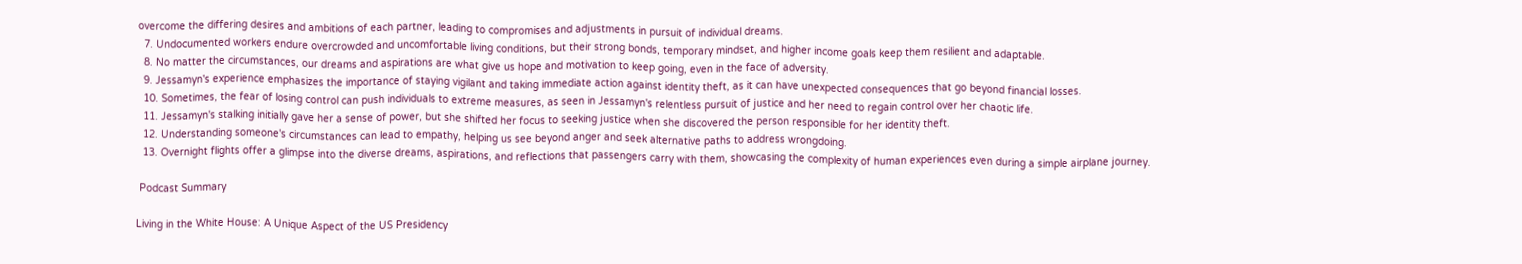overcome the differing desires and ambitions of each partner, leading to compromises and adjustments in pursuit of individual dreams.
  7. Undocumented workers endure overcrowded and uncomfortable living conditions, but their strong bonds, temporary mindset, and higher income goals keep them resilient and adaptable.
  8. No matter the circumstances, our dreams and aspirations are what give us hope and motivation to keep going, even in the face of adversity.
  9. Jessamyn's experience emphasizes the importance of staying vigilant and taking immediate action against identity theft, as it can have unexpected consequences that go beyond financial losses.
  10. Sometimes, the fear of losing control can push individuals to extreme measures, as seen in Jessamyn's relentless pursuit of justice and her need to regain control over her chaotic life.
  11. Jessamyn's stalking initially gave her a sense of power, but she shifted her focus to seeking justice when she discovered the person responsible for her identity theft.
  12. Understanding someone's circumstances can lead to empathy, helping us see beyond anger and seek alternative paths to address wrongdoing.
  13. Overnight flights offer a glimpse into the diverse dreams, aspirations, and reflections that passengers carry with them, showcasing the complexity of human experiences even during a simple airplane journey.

 Podcast Summary

Living in the White House: A Unique Aspect of the US Presidency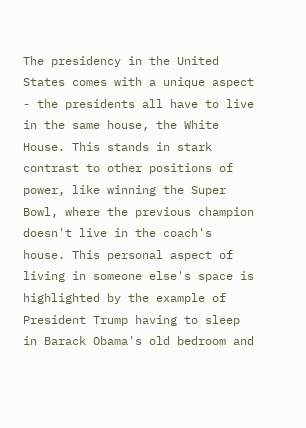The presidency in the United States comes with a unique aspect - the presidents all have to live in the same house, the White House. This stands in stark contrast to other positions of power, like winning the Super Bowl, where the previous champion doesn't live in the coach's house. This personal aspect of living in someone else's space is highlighted by the example of President Trump having to sleep in Barack Obama's old bedroom and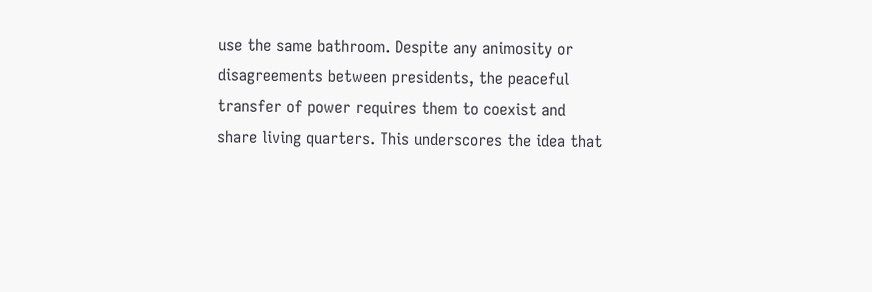use the same bathroom. Despite any animosity or disagreements between presidents, the peaceful transfer of power requires them to coexist and share living quarters. This underscores the idea that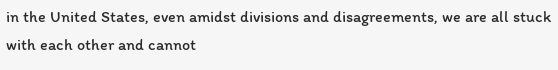in the United States, even amidst divisions and disagreements, we are all stuck with each other and cannot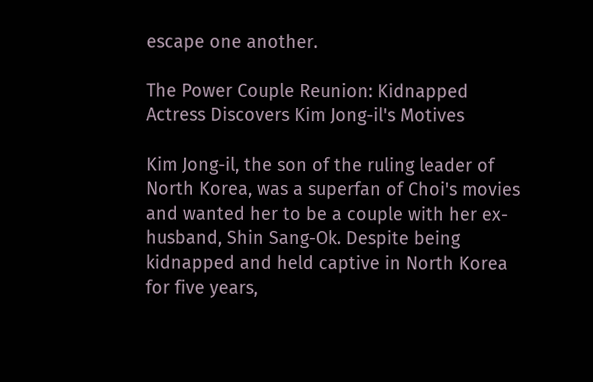escape one another.

The Power Couple Reunion: Kidnapped Actress Discovers Kim Jong-il's Motives

Kim Jong-il, the son of the ruling leader of North Korea, was a superfan of Choi's movies and wanted her to be a couple with her ex-husband, Shin Sang-Ok. Despite being kidnapped and held captive in North Korea for five years,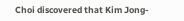Choi discovered that Kim Jong-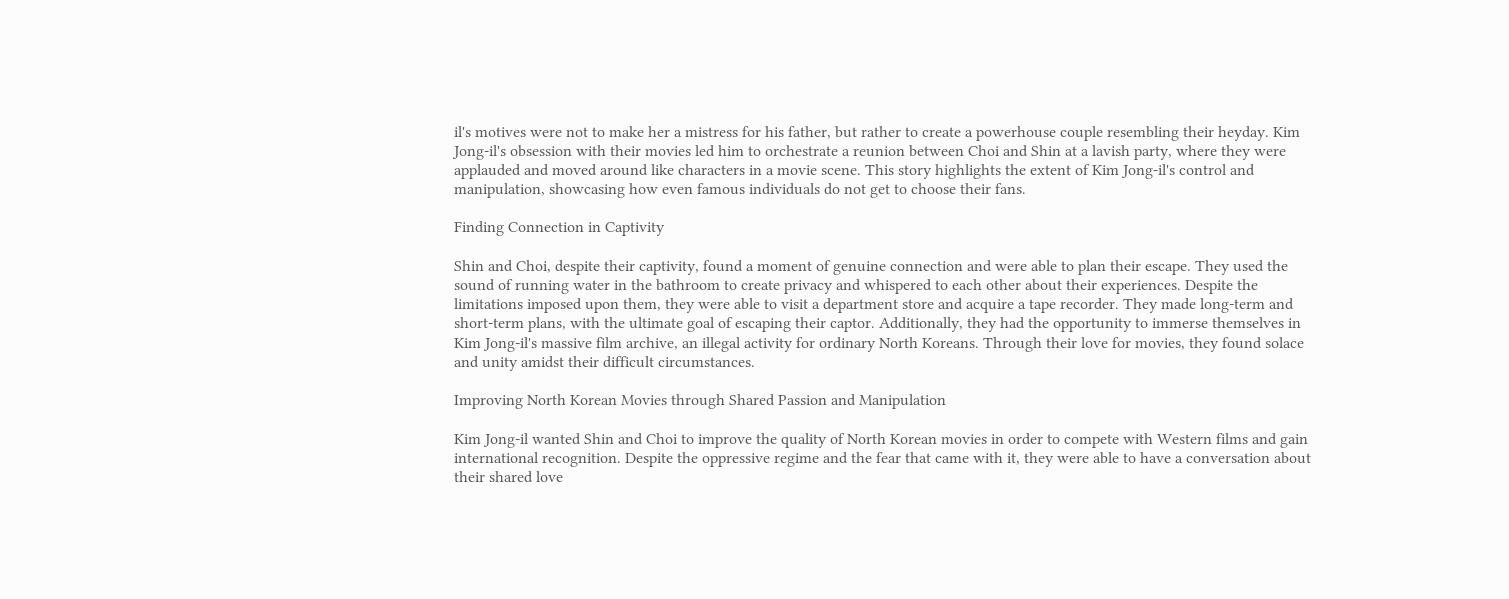il's motives were not to make her a mistress for his father, but rather to create a powerhouse couple resembling their heyday. Kim Jong-il's obsession with their movies led him to orchestrate a reunion between Choi and Shin at a lavish party, where they were applauded and moved around like characters in a movie scene. This story highlights the extent of Kim Jong-il's control and manipulation, showcasing how even famous individuals do not get to choose their fans.

Finding Connection in Captivity

Shin and Choi, despite their captivity, found a moment of genuine connection and were able to plan their escape. They used the sound of running water in the bathroom to create privacy and whispered to each other about their experiences. Despite the limitations imposed upon them, they were able to visit a department store and acquire a tape recorder. They made long-term and short-term plans, with the ultimate goal of escaping their captor. Additionally, they had the opportunity to immerse themselves in Kim Jong-il's massive film archive, an illegal activity for ordinary North Koreans. Through their love for movies, they found solace and unity amidst their difficult circumstances.

Improving North Korean Movies through Shared Passion and Manipulation

Kim Jong-il wanted Shin and Choi to improve the quality of North Korean movies in order to compete with Western films and gain international recognition. Despite the oppressive regime and the fear that came with it, they were able to have a conversation about their shared love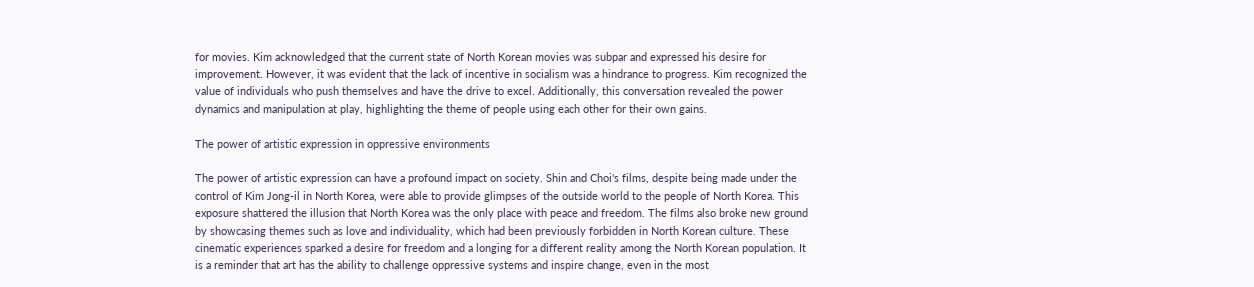for movies. Kim acknowledged that the current state of North Korean movies was subpar and expressed his desire for improvement. However, it was evident that the lack of incentive in socialism was a hindrance to progress. Kim recognized the value of individuals who push themselves and have the drive to excel. Additionally, this conversation revealed the power dynamics and manipulation at play, highlighting the theme of people using each other for their own gains.

The power of artistic expression in oppressive environments

The power of artistic expression can have a profound impact on society. Shin and Choi's films, despite being made under the control of Kim Jong-il in North Korea, were able to provide glimpses of the outside world to the people of North Korea. This exposure shattered the illusion that North Korea was the only place with peace and freedom. The films also broke new ground by showcasing themes such as love and individuality, which had been previously forbidden in North Korean culture. These cinematic experiences sparked a desire for freedom and a longing for a different reality among the North Korean population. It is a reminder that art has the ability to challenge oppressive systems and inspire change, even in the most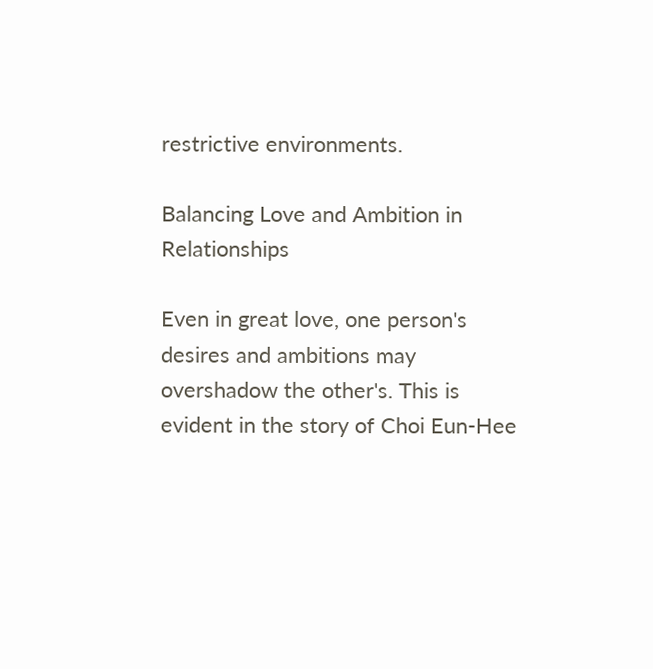restrictive environments.

Balancing Love and Ambition in Relationships

Even in great love, one person's desires and ambitions may overshadow the other's. This is evident in the story of Choi Eun-Hee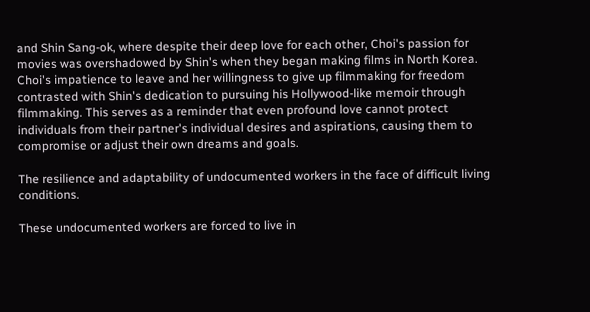and Shin Sang-ok, where despite their deep love for each other, Choi's passion for movies was overshadowed by Shin's when they began making films in North Korea. Choi's impatience to leave and her willingness to give up filmmaking for freedom contrasted with Shin's dedication to pursuing his Hollywood-like memoir through filmmaking. This serves as a reminder that even profound love cannot protect individuals from their partner's individual desires and aspirations, causing them to compromise or adjust their own dreams and goals.

The resilience and adaptability of undocumented workers in the face of difficult living conditions.

These undocumented workers are forced to live in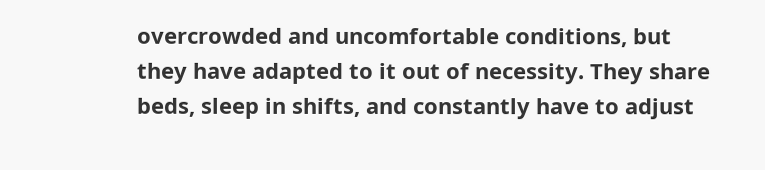overcrowded and uncomfortable conditions, but they have adapted to it out of necessity. They share beds, sleep in shifts, and constantly have to adjust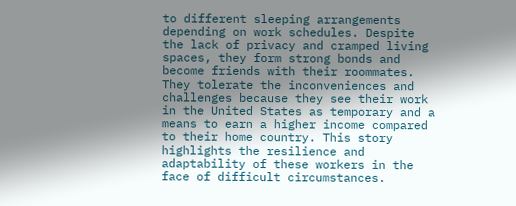to different sleeping arrangements depending on work schedules. Despite the lack of privacy and cramped living spaces, they form strong bonds and become friends with their roommates. They tolerate the inconveniences and challenges because they see their work in the United States as temporary and a means to earn a higher income compared to their home country. This story highlights the resilience and adaptability of these workers in the face of difficult circumstances.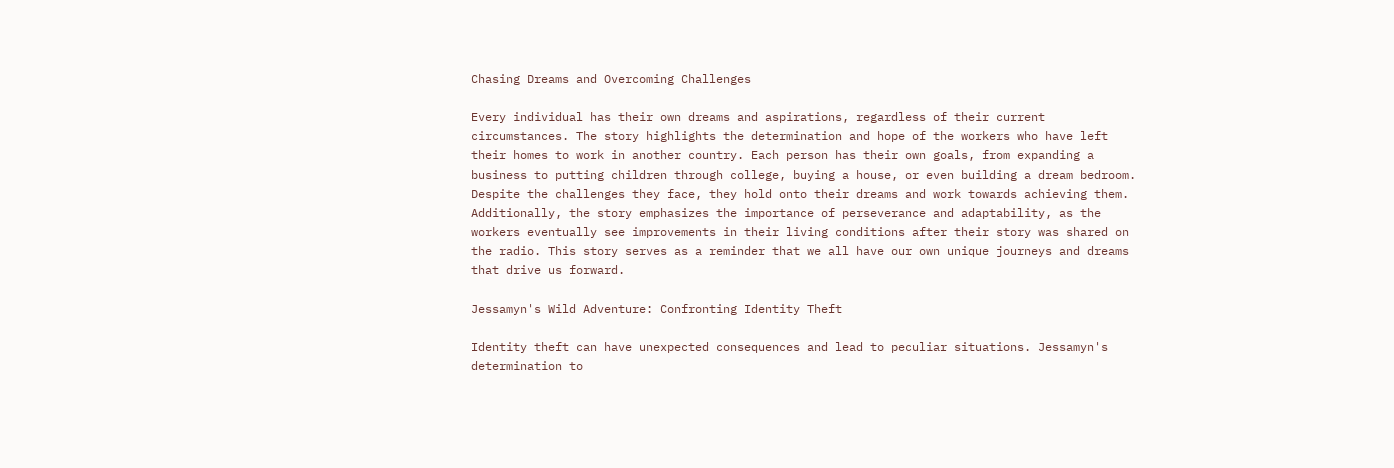Chasing Dreams and Overcoming Challenges

Every individual has their own dreams and aspirations, regardless of their current circumstances. The story highlights the determination and hope of the workers who have left their homes to work in another country. Each person has their own goals, from expanding a business to putting children through college, buying a house, or even building a dream bedroom. Despite the challenges they face, they hold onto their dreams and work towards achieving them. Additionally, the story emphasizes the importance of perseverance and adaptability, as the workers eventually see improvements in their living conditions after their story was shared on the radio. This story serves as a reminder that we all have our own unique journeys and dreams that drive us forward.

Jessamyn's Wild Adventure: Confronting Identity Theft

Identity theft can have unexpected consequences and lead to peculiar situations. Jessamyn's determination to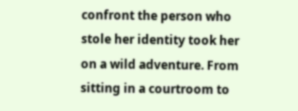confront the person who stole her identity took her on a wild adventure. From sitting in a courtroom to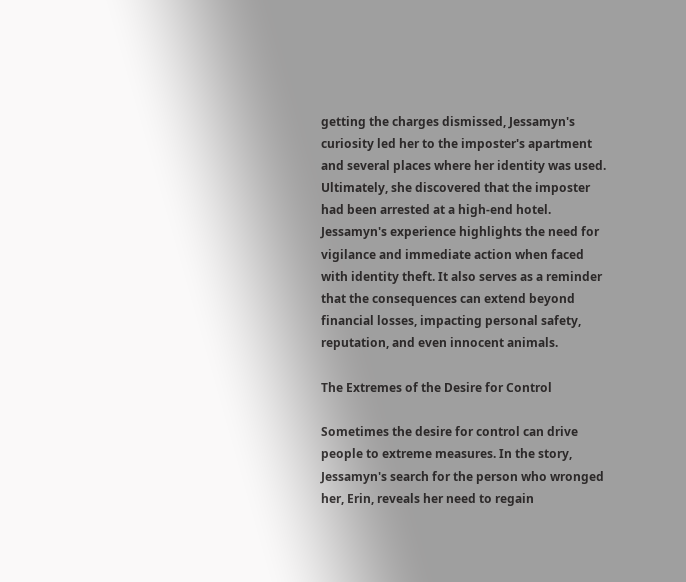getting the charges dismissed, Jessamyn's curiosity led her to the imposter's apartment and several places where her identity was used. Ultimately, she discovered that the imposter had been arrested at a high-end hotel. Jessamyn's experience highlights the need for vigilance and immediate action when faced with identity theft. It also serves as a reminder that the consequences can extend beyond financial losses, impacting personal safety, reputation, and even innocent animals.

The Extremes of the Desire for Control

Sometimes the desire for control can drive people to extreme measures. In the story, Jessamyn's search for the person who wronged her, Erin, reveals her need to regain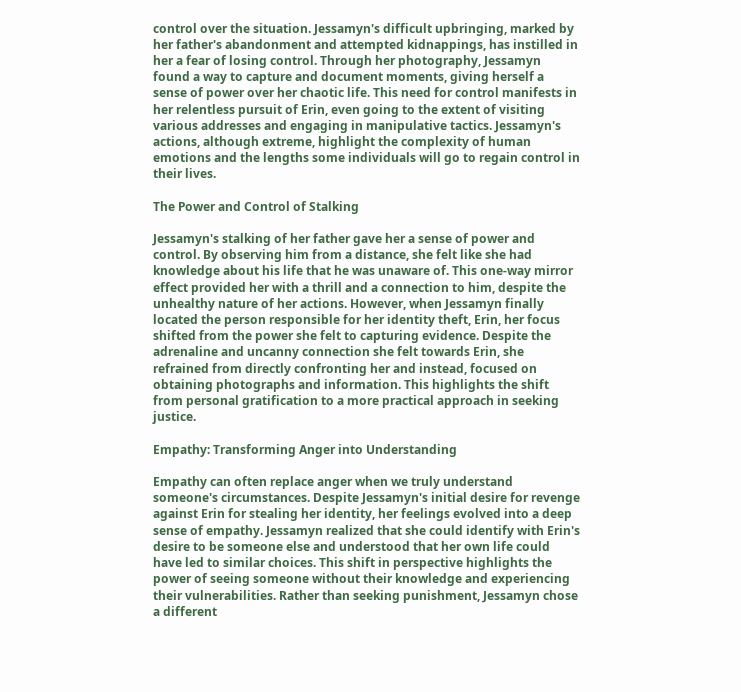control over the situation. Jessamyn's difficult upbringing, marked by her father's abandonment and attempted kidnappings, has instilled in her a fear of losing control. Through her photography, Jessamyn found a way to capture and document moments, giving herself a sense of power over her chaotic life. This need for control manifests in her relentless pursuit of Erin, even going to the extent of visiting various addresses and engaging in manipulative tactics. Jessamyn's actions, although extreme, highlight the complexity of human emotions and the lengths some individuals will go to regain control in their lives.

The Power and Control of Stalking

Jessamyn's stalking of her father gave her a sense of power and control. By observing him from a distance, she felt like she had knowledge about his life that he was unaware of. This one-way mirror effect provided her with a thrill and a connection to him, despite the unhealthy nature of her actions. However, when Jessamyn finally located the person responsible for her identity theft, Erin, her focus shifted from the power she felt to capturing evidence. Despite the adrenaline and uncanny connection she felt towards Erin, she refrained from directly confronting her and instead, focused on obtaining photographs and information. This highlights the shift from personal gratification to a more practical approach in seeking justice.

Empathy: Transforming Anger into Understanding

Empathy can often replace anger when we truly understand someone's circumstances. Despite Jessamyn's initial desire for revenge against Erin for stealing her identity, her feelings evolved into a deep sense of empathy. Jessamyn realized that she could identify with Erin's desire to be someone else and understood that her own life could have led to similar choices. This shift in perspective highlights the power of seeing someone without their knowledge and experiencing their vulnerabilities. Rather than seeking punishment, Jessamyn chose a different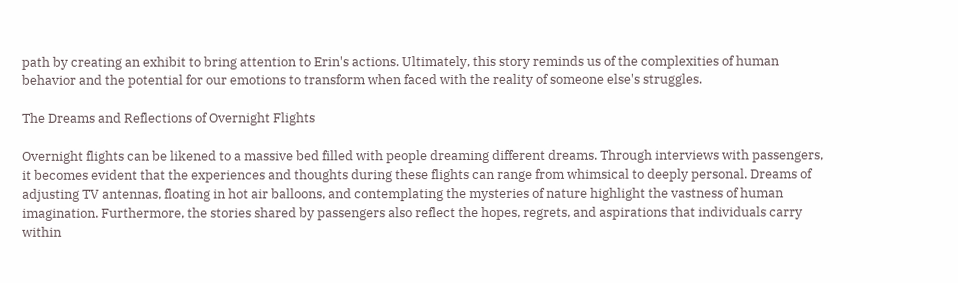path by creating an exhibit to bring attention to Erin's actions. Ultimately, this story reminds us of the complexities of human behavior and the potential for our emotions to transform when faced with the reality of someone else's struggles.

The Dreams and Reflections of Overnight Flights

Overnight flights can be likened to a massive bed filled with people dreaming different dreams. Through interviews with passengers, it becomes evident that the experiences and thoughts during these flights can range from whimsical to deeply personal. Dreams of adjusting TV antennas, floating in hot air balloons, and contemplating the mysteries of nature highlight the vastness of human imagination. Furthermore, the stories shared by passengers also reflect the hopes, regrets, and aspirations that individuals carry within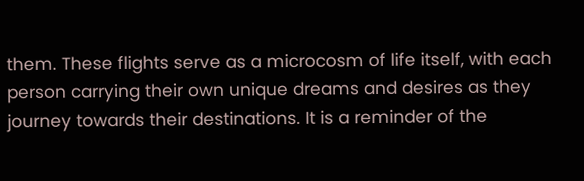them. These flights serve as a microcosm of life itself, with each person carrying their own unique dreams and desires as they journey towards their destinations. It is a reminder of the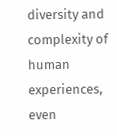diversity and complexity of human experiences, even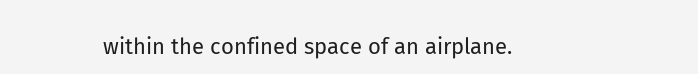within the confined space of an airplane.